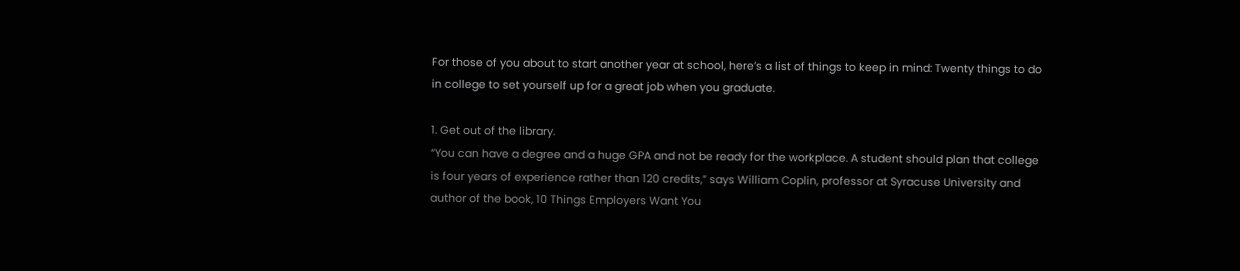For those of you about to start another year at school, here’s a list of things to keep in mind: Twenty things to do in college to set yourself up for a great job when you graduate.

1. Get out of the library.
“You can have a degree and a huge GPA and not be ready for the workplace. A student should plan that college is four years of experience rather than 120 credits,” says William Coplin, professor at Syracuse University and author of the book, 10 Things Employers Want You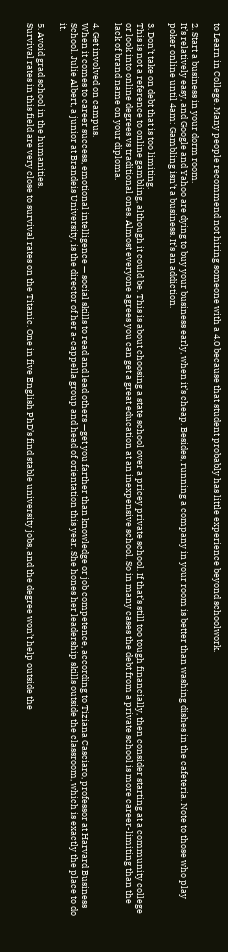to Learn in College. Many people recommend not hiring someone with a 4.0 because that student probably has little experience beyond schoolwork.

2. Start a business in your dorm room.
It’s relatively easy, and Google and Yahoo are dying to buy your business early, when it’s cheap. Besides, running a company in your room is better than washing dishes in the cafeteria. Note to those who play poker online until 4am: Gambling isn’t a business. It’s an addiction.

3. Don’t take on debt that is too limiting.
This is not a reference to online gambling, although it could be. This is about choosing a state school over a pricey private school. If that’s still too tough financially, then consider starting at a community college or look into online degrees vs traditional ones. Almost everyone agrees you can get a great education at an inexpensive school. So in many cases the debt from a private school is more career-limiting than the lack of brand name on your diploma.

4. Get involved on campus.
When it comes to career success, emotional intelligence — social skills to read and lead others —get you farther than knowledge or job competence, according to Tiziana Casciaro, professor at Harvard Business School. Julie Albert, a junior at Brandeis University, is the director of her a-cappella group and head of orientation this year. She hones her leadership skills outside the classroom, which is exactly the place to do it.

5. Avoid grad school in the humanities.
Survival rates in this field are very close to survival rates on the Titanic. One in five English PhD’s find stable university jobs, and the degree won’t help outside the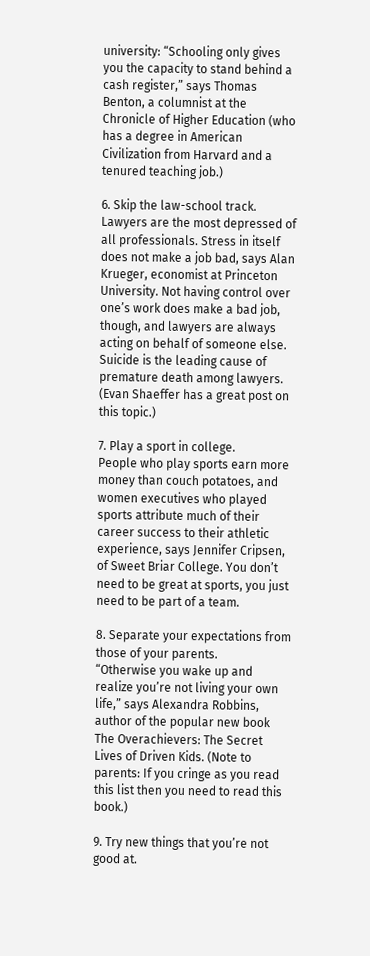university: “Schooling only gives you the capacity to stand behind a cash register,” says Thomas Benton, a columnist at the Chronicle of Higher Education (who has a degree in American Civilization from Harvard and a tenured teaching job.)

6. Skip the law-school track.
Lawyers are the most depressed of all professionals. Stress in itself does not make a job bad, says Alan Krueger, economist at Princeton University. Not having control over one’s work does make a bad job, though, and lawyers are always acting on behalf of someone else. Suicide is the leading cause of premature death among lawyers. (Evan Shaeffer has a great post on this topic.)

7. Play a sport in college.
People who play sports earn more money than couch potatoes, and women executives who played sports attribute much of their career success to their athletic experience, says Jennifer Cripsen, of Sweet Briar College. You don’t need to be great at sports, you just need to be part of a team.

8. Separate your expectations from those of your parents.
“Otherwise you wake up and realize you’re not living your own life,” says Alexandra Robbins, author of the popular new book The Overachievers: The Secret Lives of Driven Kids. (Note to parents: If you cringe as you read this list then you need to read this book.)

9. Try new things that you’re not good at.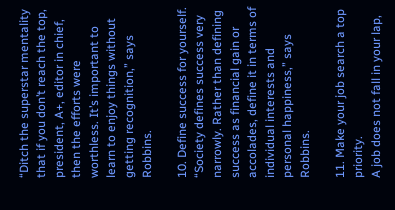“Ditch the superstar mentality that if you don’t reach the top, president, A+, editor in chief, then the efforts were worthless. It’s important to learn to enjoy things without getting recognition,” says Robbins.

10. Define success for yourself.
“Society defines success very narrowly. Rather than defining success as financial gain or accolades, define it in terms of individual interests and personal happiness,” says Robbins.

11. Make your job search a top priority.
A job does not fall in your lap,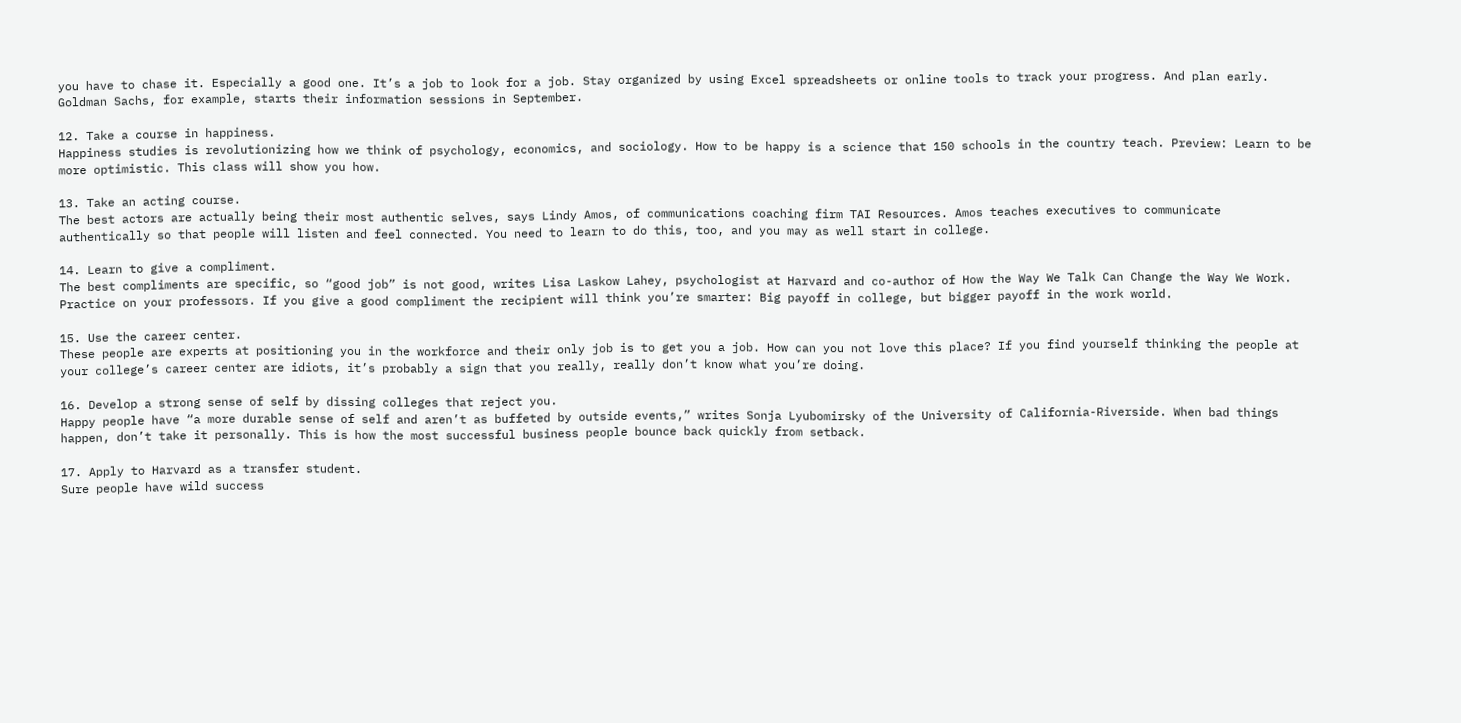you have to chase it. Especially a good one. It’s a job to look for a job. Stay organized by using Excel spreadsheets or online tools to track your progress. And plan early. Goldman Sachs, for example, starts their information sessions in September.

12. Take a course in happiness.
Happiness studies is revolutionizing how we think of psychology, economics, and sociology. How to be happy is a science that 150 schools in the country teach. Preview: Learn to be more optimistic. This class will show you how.

13. Take an acting course.
The best actors are actually being their most authentic selves, says Lindy Amos, of communications coaching firm TAI Resources. Amos teaches executives to communicate authentically so that people will listen and feel connected. You need to learn to do this, too, and you may as well start in college.

14. Learn to give a compliment.
The best compliments are specific, so “good job” is not good, writes Lisa Laskow Lahey, psychologist at Harvard and co-author of How the Way We Talk Can Change the Way We Work. Practice on your professors. If you give a good compliment the recipient will think you’re smarter: Big payoff in college, but bigger payoff in the work world.

15. Use the career center.
These people are experts at positioning you in the workforce and their only job is to get you a job. How can you not love this place? If you find yourself thinking the people at your college’s career center are idiots, it’s probably a sign that you really, really don’t know what you’re doing.

16. Develop a strong sense of self by dissing colleges that reject you.
Happy people have “a more durable sense of self and aren’t as buffeted by outside events,” writes Sonja Lyubomirsky of the University of California-Riverside. When bad things happen, don’t take it personally. This is how the most successful business people bounce back quickly from setback.

17. Apply to Harvard as a transfer student.
Sure people have wild success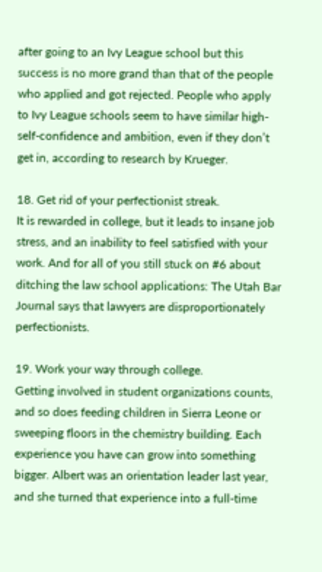after going to an Ivy League school but this success is no more grand than that of the people who applied and got rejected. People who apply to Ivy League schools seem to have similar high-self-confidence and ambition, even if they don’t get in, according to research by Krueger.

18. Get rid of your perfectionist streak.
It is rewarded in college, but it leads to insane job stress, and an inability to feel satisfied with your work. And for all of you still stuck on #6 about ditching the law school applications: The Utah Bar Journal says that lawyers are disproportionately perfectionists.

19. Work your way through college.
Getting involved in student organizations counts, and so does feeding children in Sierra Leone or sweeping floors in the chemistry building. Each experience you have can grow into something bigger. Albert was an orientation leader last year, and she turned that experience into a full-time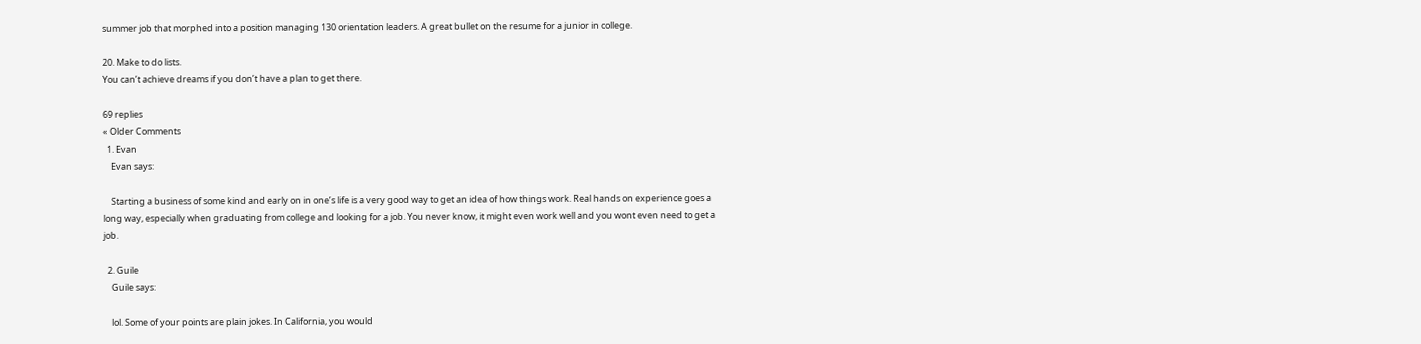summer job that morphed into a position managing 130 orientation leaders. A great bullet on the resume for a junior in college.

20. Make to do lists.
You can’t achieve dreams if you don’t have a plan to get there.

69 replies
« Older Comments
  1. Evan
    Evan says:

    Starting a business of some kind and early on in one’s life is a very good way to get an idea of how things work. Real hands on experience goes a long way, especially when graduating from college and looking for a job. You never know, it might even work well and you wont even need to get a job.

  2. Guile
    Guile says:

    lol. Some of your points are plain jokes. In California, you would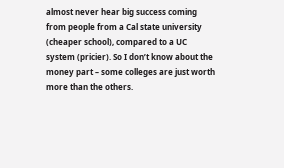almost never hear big success coming from people from a Cal state university (cheaper school), compared to a UC system (pricier). So I don’t know about the money part – some colleges are just worth more than the others.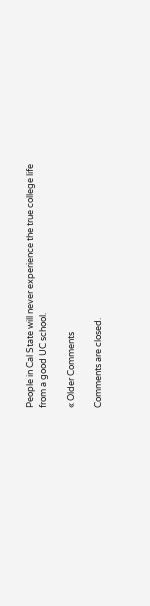People in Cal State will never experience the true college life from a good UC school.

« Older Comments

Comments are closed.